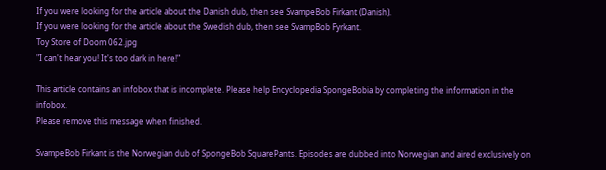If you were looking for the article about the Danish dub, then see SvampeBob Firkant (Danish).
If you were looking for the article about the Swedish dub, then see SvampBob Fyrkant.
Toy Store of Doom 062.jpg
"I can't hear you! It's too dark in here!"

This article contains an infobox that is incomplete. Please help Encyclopedia SpongeBobia by completing the information in the infobox.
Please remove this message when finished.

SvampeBob Firkant is the Norwegian dub of SpongeBob SquarePants. Episodes are dubbed into Norwegian and aired exclusively on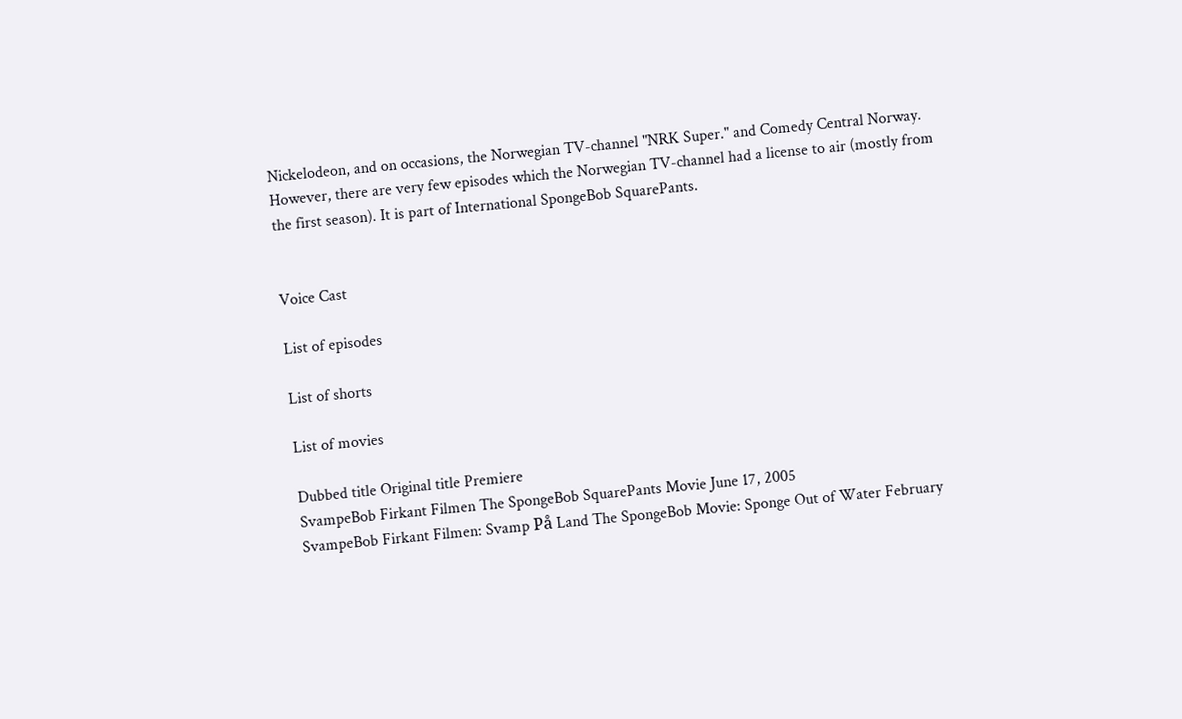Nickelodeon, and on occasions, the Norwegian TV-channel "NRK Super." and Comedy Central Norway. However, there are very few episodes which the Norwegian TV-channel had a license to air (mostly from the first season). It is part of International SpongeBob SquarePants.


Voice Cast

List of episodes

List of shorts

List of movies

Dubbed title Original title Premiere
SvampeBob Firkant Filmen The SpongeBob SquarePants Movie June 17, 2005
SvampeBob Firkant Filmen: Svamp På Land The SpongeBob Movie: Sponge Out of Water February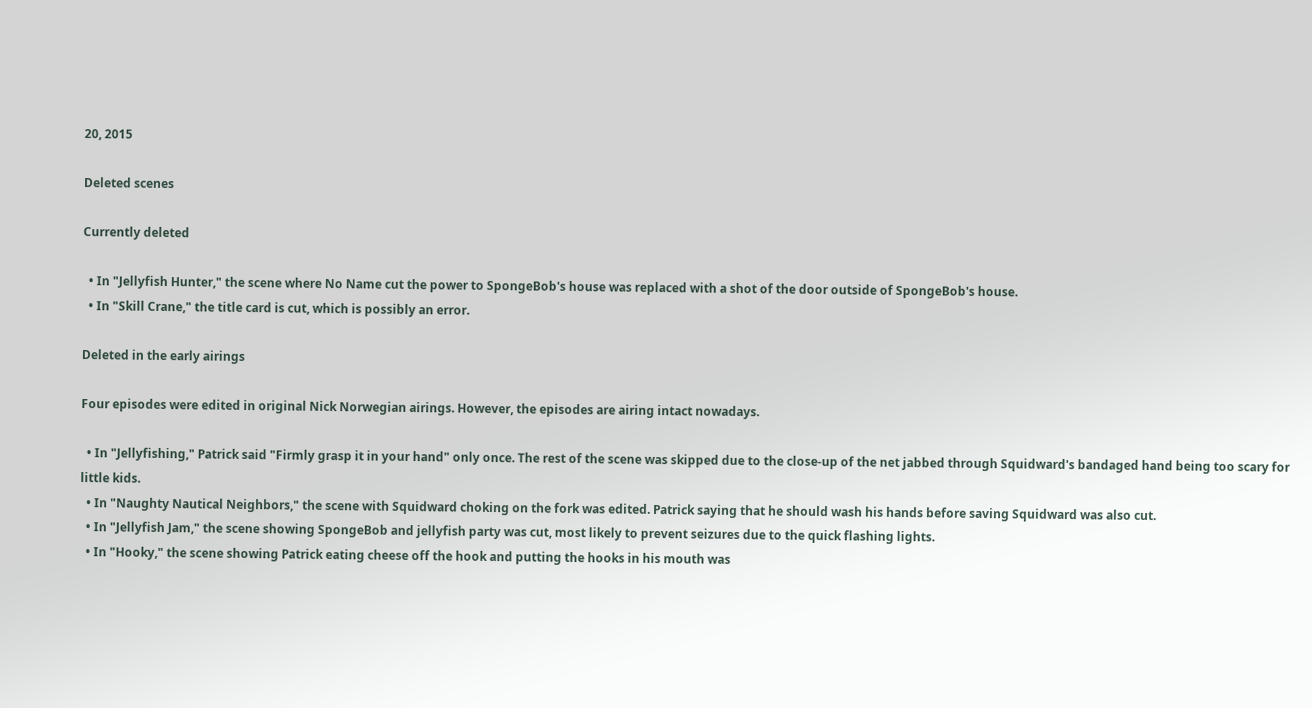20, 2015

Deleted scenes

Currently deleted

  • In "Jellyfish Hunter," the scene where No Name cut the power to SpongeBob's house was replaced with a shot of the door outside of SpongeBob's house.
  • In "Skill Crane," the title card is cut, which is possibly an error.

Deleted in the early airings

Four episodes were edited in original Nick Norwegian airings. However, the episodes are airing intact nowadays.

  • In "Jellyfishing," Patrick said "Firmly grasp it in your hand" only once. The rest of the scene was skipped due to the close-up of the net jabbed through Squidward's bandaged hand being too scary for little kids.
  • In "Naughty Nautical Neighbors," the scene with Squidward choking on the fork was edited. Patrick saying that he should wash his hands before saving Squidward was also cut.
  • In "Jellyfish Jam," the scene showing SpongeBob and jellyfish party was cut, most likely to prevent seizures due to the quick flashing lights.
  • In "Hooky," the scene showing Patrick eating cheese off the hook and putting the hooks in his mouth was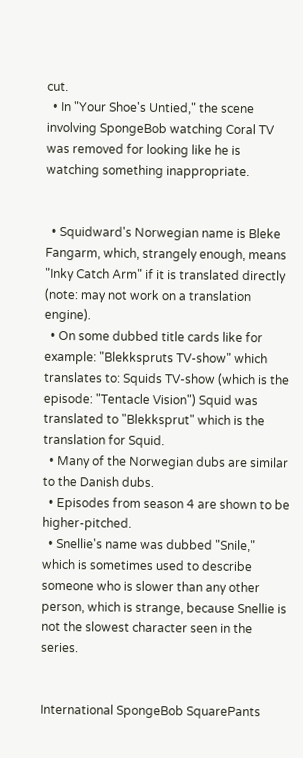cut.
  • In "Your Shoe's Untied," the scene involving SpongeBob watching Coral TV was removed for looking like he is watching something inappropriate.


  • Squidward's Norwegian name is Bleke Fangarm, which, strangely enough, means "Inky Catch Arm" if it is translated directly (note: may not work on a translation engine).
  • On some dubbed title cards like for example: "Blekkspruts TV-show" which translates to: Squids TV-show (which is the episode: "Tentacle Vision") Squid was translated to "Blekksprut" which is the translation for Squid.
  • Many of the Norwegian dubs are similar to the Danish dubs.
  • Episodes from season 4 are shown to be higher-pitched.
  • Snellie's name was dubbed "Snile," which is sometimes used to describe someone who is slower than any other person, which is strange, because Snellie is not the slowest character seen in the series.


International SpongeBob SquarePants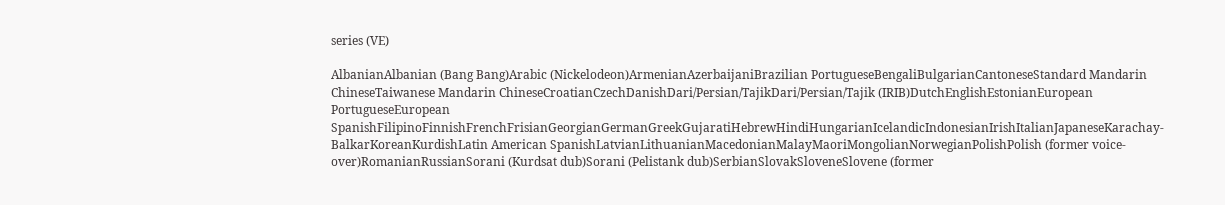series (VE)

AlbanianAlbanian (Bang Bang)Arabic (Nickelodeon)ArmenianAzerbaijaniBrazilian PortugueseBengaliBulgarianCantoneseStandard Mandarin ChineseTaiwanese Mandarin ChineseCroatianCzechDanishDari/Persian/TajikDari/Persian/Tajik (IRIB)DutchEnglishEstonianEuropean PortugueseEuropean SpanishFilipinoFinnishFrenchFrisianGeorgianGermanGreekGujaratiHebrewHindiHungarianIcelandicIndonesianIrishItalianJapaneseKarachay-BalkarKoreanKurdishLatin American SpanishLatvianLithuanianMacedonianMalayMaoriMongolianNorwegianPolishPolish (former voice-over)RomanianRussianSorani (Kurdsat dub)Sorani (Pelistank dub)SerbianSlovakSloveneSlovene (former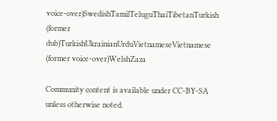voice-over)SwedishTamilTeluguThaiTibetanTurkish (former dub)TurkishUkrainianUrduVietnameseVietnamese (former voice-over)WelshZaza

Community content is available under CC-BY-SA unless otherwise noted.